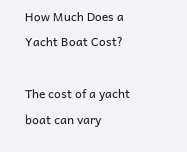How Much Does a Yacht Boat Cost?

The cost of a yacht boat can vary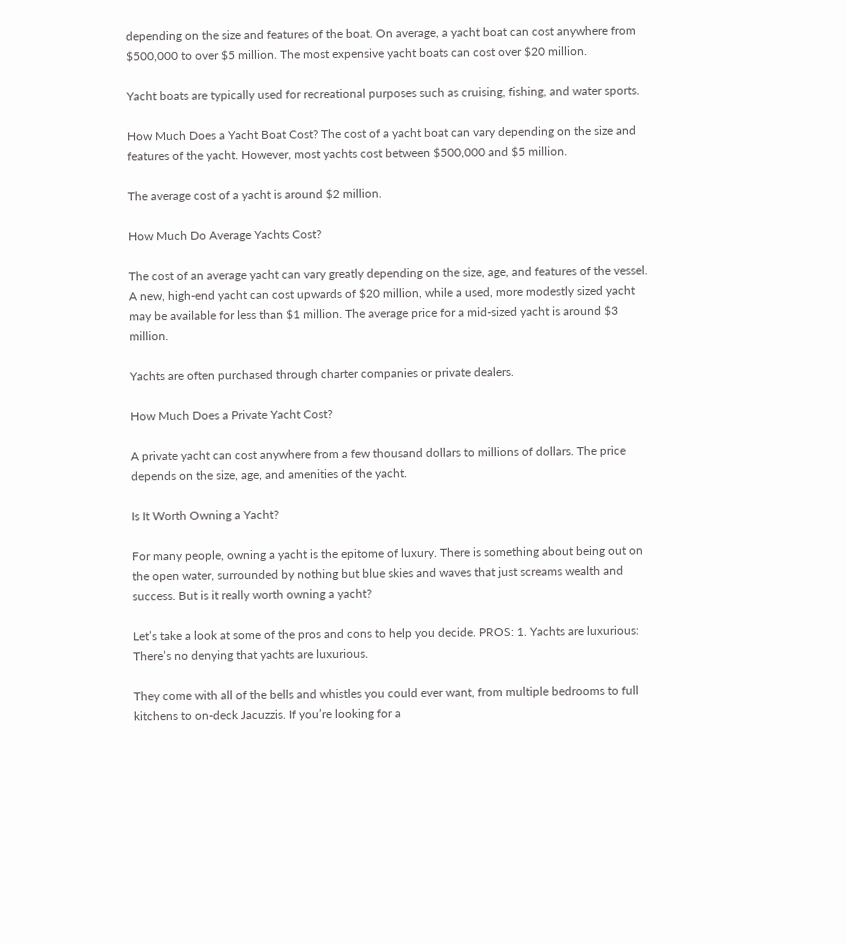depending on the size and features of the boat. On average, a yacht boat can cost anywhere from $500,000 to over $5 million. The most expensive yacht boats can cost over $20 million.

Yacht boats are typically used for recreational purposes such as cruising, fishing, and water sports.

How Much Does a Yacht Boat Cost? The cost of a yacht boat can vary depending on the size and features of the yacht. However, most yachts cost between $500,000 and $5 million.

The average cost of a yacht is around $2 million.

How Much Do Average Yachts Cost?

The cost of an average yacht can vary greatly depending on the size, age, and features of the vessel. A new, high-end yacht can cost upwards of $20 million, while a used, more modestly sized yacht may be available for less than $1 million. The average price for a mid-sized yacht is around $3 million.

Yachts are often purchased through charter companies or private dealers.

How Much Does a Private Yacht Cost?

A private yacht can cost anywhere from a few thousand dollars to millions of dollars. The price depends on the size, age, and amenities of the yacht.

Is It Worth Owning a Yacht?

For many people, owning a yacht is the epitome of luxury. There is something about being out on the open water, surrounded by nothing but blue skies and waves that just screams wealth and success. But is it really worth owning a yacht?

Let’s take a look at some of the pros and cons to help you decide. PROS: 1. Yachts are luxurious: There’s no denying that yachts are luxurious.

They come with all of the bells and whistles you could ever want, from multiple bedrooms to full kitchens to on-deck Jacuzzis. If you’re looking for a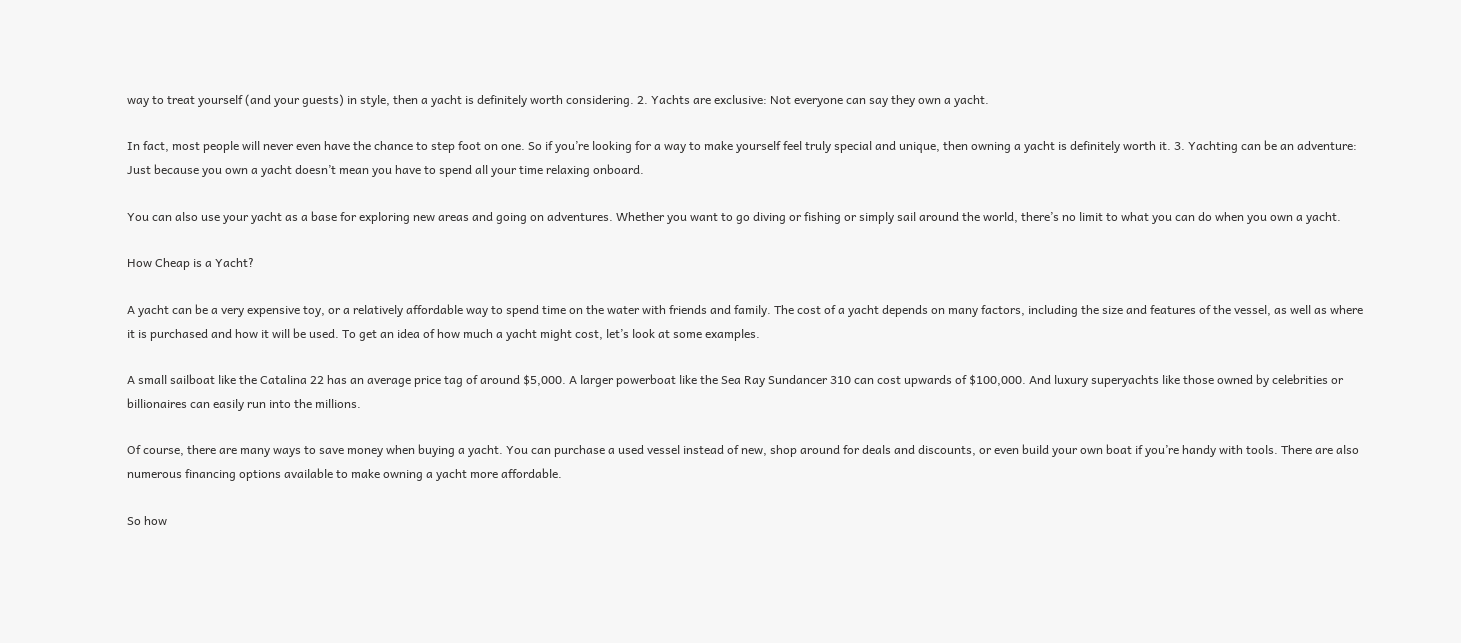way to treat yourself (and your guests) in style, then a yacht is definitely worth considering. 2. Yachts are exclusive: Not everyone can say they own a yacht.

In fact, most people will never even have the chance to step foot on one. So if you’re looking for a way to make yourself feel truly special and unique, then owning a yacht is definitely worth it. 3. Yachting can be an adventure: Just because you own a yacht doesn’t mean you have to spend all your time relaxing onboard.

You can also use your yacht as a base for exploring new areas and going on adventures. Whether you want to go diving or fishing or simply sail around the world, there’s no limit to what you can do when you own a yacht.

How Cheap is a Yacht?

A yacht can be a very expensive toy, or a relatively affordable way to spend time on the water with friends and family. The cost of a yacht depends on many factors, including the size and features of the vessel, as well as where it is purchased and how it will be used. To get an idea of how much a yacht might cost, let’s look at some examples.

A small sailboat like the Catalina 22 has an average price tag of around $5,000. A larger powerboat like the Sea Ray Sundancer 310 can cost upwards of $100,000. And luxury superyachts like those owned by celebrities or billionaires can easily run into the millions.

Of course, there are many ways to save money when buying a yacht. You can purchase a used vessel instead of new, shop around for deals and discounts, or even build your own boat if you’re handy with tools. There are also numerous financing options available to make owning a yacht more affordable.

So how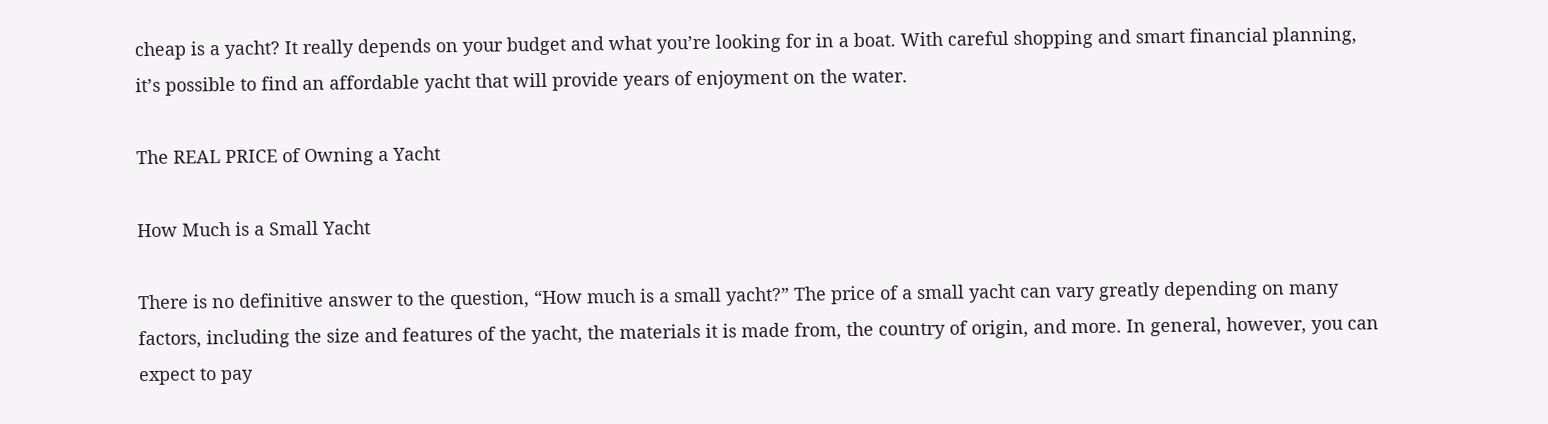cheap is a yacht? It really depends on your budget and what you’re looking for in a boat. With careful shopping and smart financial planning, it’s possible to find an affordable yacht that will provide years of enjoyment on the water.

The REAL PRICE of Owning a Yacht

How Much is a Small Yacht

There is no definitive answer to the question, “How much is a small yacht?” The price of a small yacht can vary greatly depending on many factors, including the size and features of the yacht, the materials it is made from, the country of origin, and more. In general, however, you can expect to pay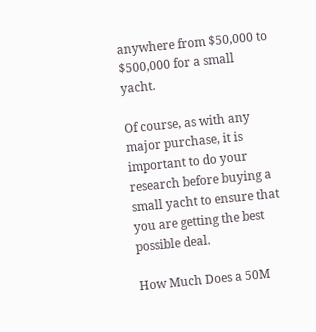anywhere from $50,000 to $500,000 for a small yacht.

Of course, as with any major purchase, it is important to do your research before buying a small yacht to ensure that you are getting the best possible deal.

How Much Does a 50M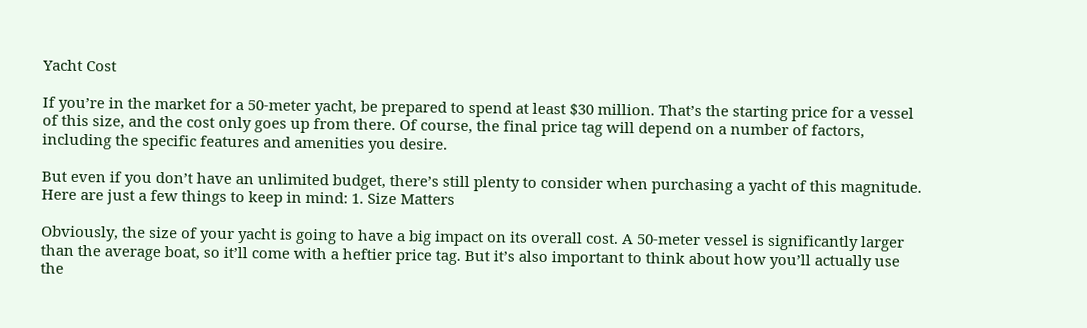Yacht Cost

If you’re in the market for a 50-meter yacht, be prepared to spend at least $30 million. That’s the starting price for a vessel of this size, and the cost only goes up from there. Of course, the final price tag will depend on a number of factors, including the specific features and amenities you desire.

But even if you don’t have an unlimited budget, there’s still plenty to consider when purchasing a yacht of this magnitude. Here are just a few things to keep in mind: 1. Size Matters

Obviously, the size of your yacht is going to have a big impact on its overall cost. A 50-meter vessel is significantly larger than the average boat, so it’ll come with a heftier price tag. But it’s also important to think about how you’ll actually use the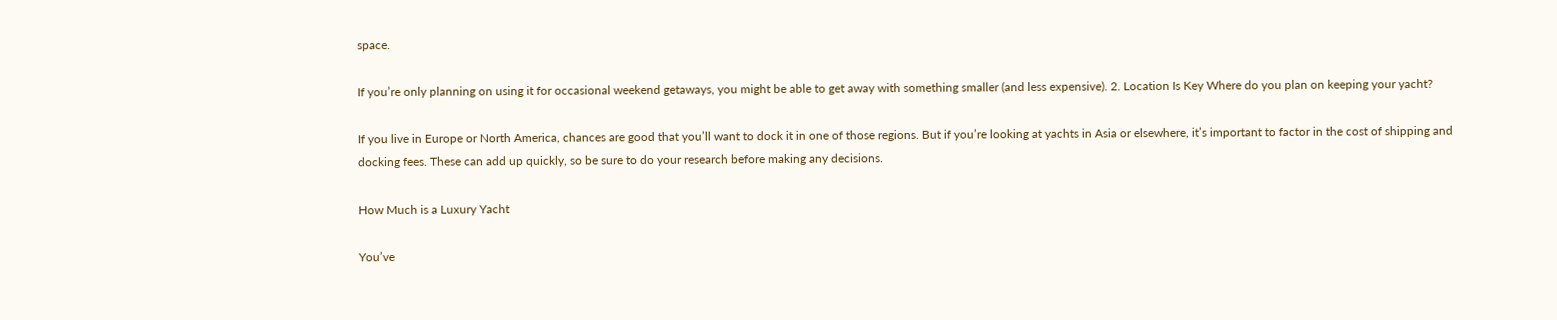space.

If you’re only planning on using it for occasional weekend getaways, you might be able to get away with something smaller (and less expensive). 2. Location Is Key Where do you plan on keeping your yacht?

If you live in Europe or North America, chances are good that you’ll want to dock it in one of those regions. But if you’re looking at yachts in Asia or elsewhere, it’s important to factor in the cost of shipping and docking fees. These can add up quickly, so be sure to do your research before making any decisions.

How Much is a Luxury Yacht

You’ve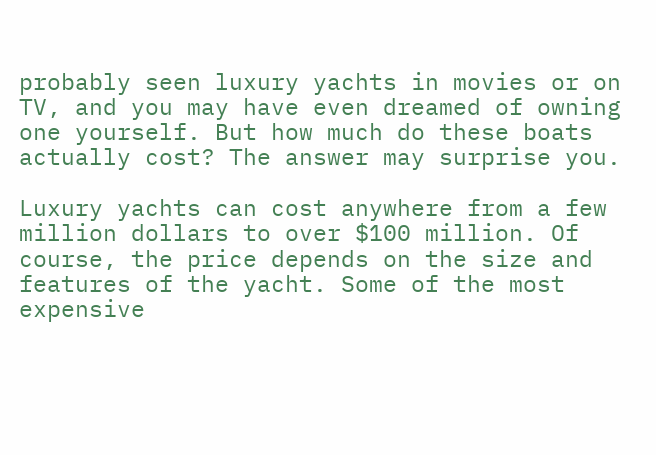probably seen luxury yachts in movies or on TV, and you may have even dreamed of owning one yourself. But how much do these boats actually cost? The answer may surprise you.

Luxury yachts can cost anywhere from a few million dollars to over $100 million. Of course, the price depends on the size and features of the yacht. Some of the most expensive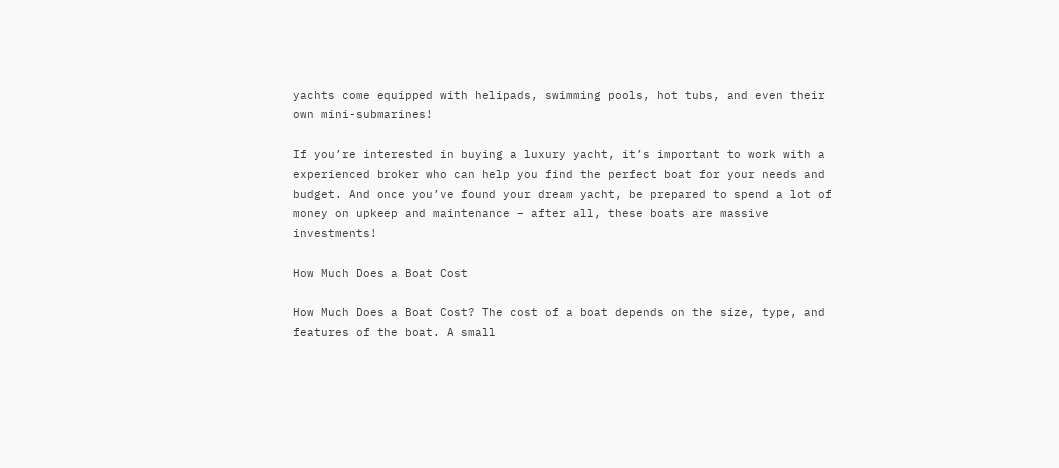yachts come equipped with helipads, swimming pools, hot tubs, and even their own mini-submarines!

If you’re interested in buying a luxury yacht, it’s important to work with a experienced broker who can help you find the perfect boat for your needs and budget. And once you’ve found your dream yacht, be prepared to spend a lot of money on upkeep and maintenance – after all, these boats are massive investments!

How Much Does a Boat Cost

How Much Does a Boat Cost? The cost of a boat depends on the size, type, and features of the boat. A small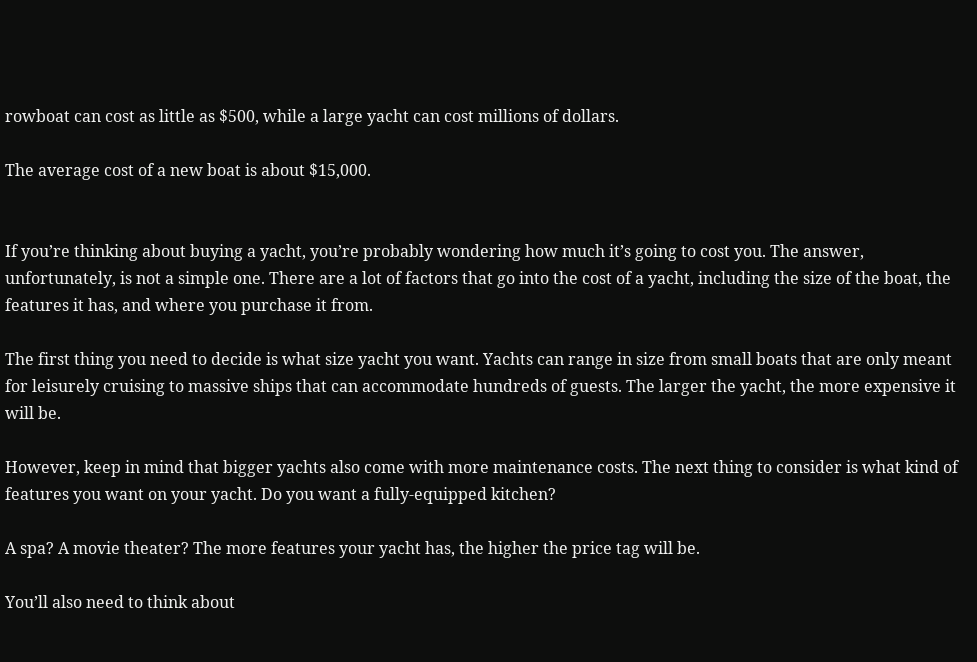rowboat can cost as little as $500, while a large yacht can cost millions of dollars.

The average cost of a new boat is about $15,000.


If you’re thinking about buying a yacht, you’re probably wondering how much it’s going to cost you. The answer, unfortunately, is not a simple one. There are a lot of factors that go into the cost of a yacht, including the size of the boat, the features it has, and where you purchase it from.

The first thing you need to decide is what size yacht you want. Yachts can range in size from small boats that are only meant for leisurely cruising to massive ships that can accommodate hundreds of guests. The larger the yacht, the more expensive it will be.

However, keep in mind that bigger yachts also come with more maintenance costs. The next thing to consider is what kind of features you want on your yacht. Do you want a fully-equipped kitchen?

A spa? A movie theater? The more features your yacht has, the higher the price tag will be.

You’ll also need to think about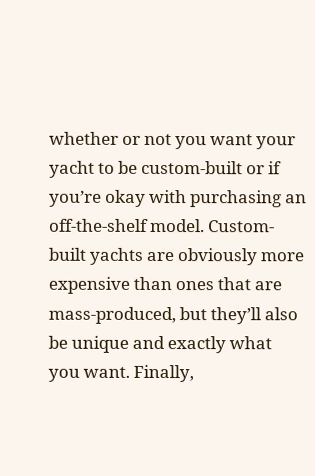whether or not you want your yacht to be custom-built or if you’re okay with purchasing an off-the-shelf model. Custom-built yachts are obviously more expensive than ones that are mass-produced, but they’ll also be unique and exactly what you want. Finally,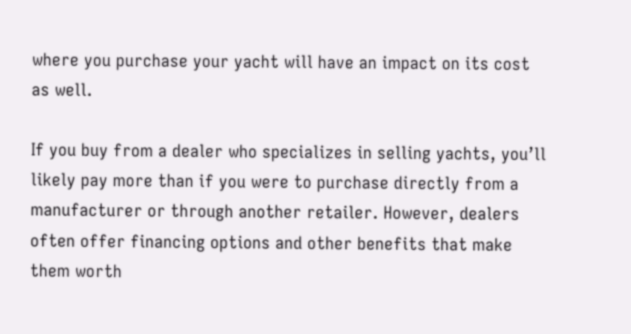where you purchase your yacht will have an impact on its cost as well.

If you buy from a dealer who specializes in selling yachts, you’ll likely pay more than if you were to purchase directly from a manufacturer or through another retailer. However, dealers often offer financing options and other benefits that make them worth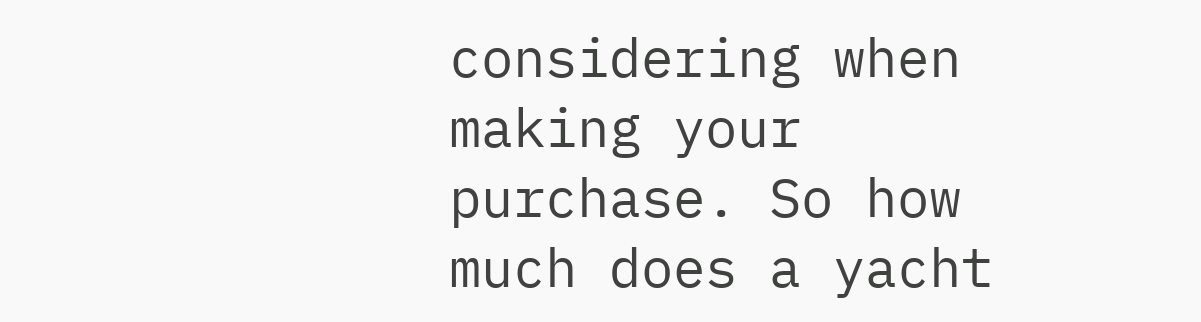considering when making your purchase. So how much does a yacht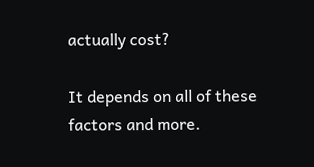actually cost?

It depends on all of these factors and more.